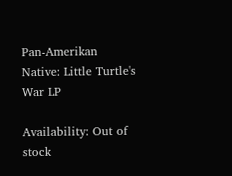Pan-Amerikan Native: Little Turtle's War LP

Availability: Out of stock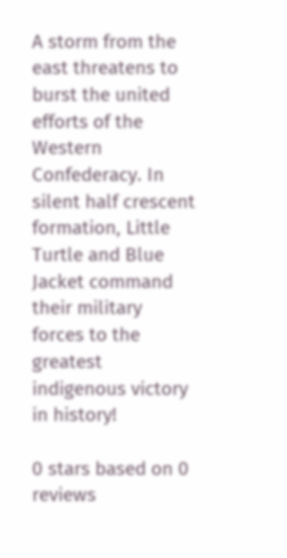A storm from the east threatens to burst the united efforts of the Western Confederacy. In silent half crescent formation, Little Turtle and Blue Jacket command their military forces to the greatest indigenous victory in history!

0 stars based on 0 reviews